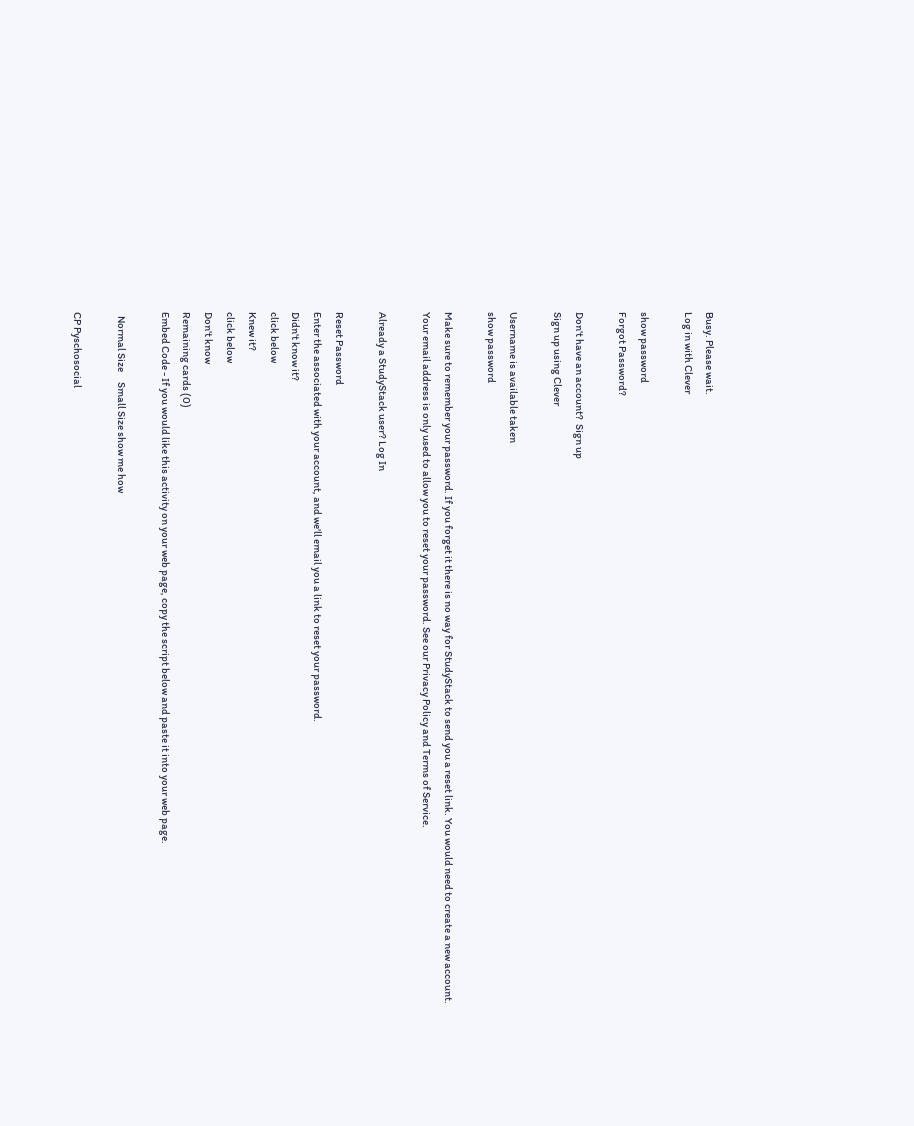Busy. Please wait.
Log in with Clever

show password
Forgot Password?

Don't have an account?  Sign up
Sign up using Clever

Username is available taken
show password

Make sure to remember your password. If you forget it there is no way for StudyStack to send you a reset link. You would need to create a new account.
Your email address is only used to allow you to reset your password. See our Privacy Policy and Terms of Service.

Already a StudyStack user? Log In

Reset Password
Enter the associated with your account, and we'll email you a link to reset your password.
Didn't know it?
click below
Knew it?
click below
Don't know
Remaining cards (0)
Embed Code - If you would like this activity on your web page, copy the script below and paste it into your web page.

  Normal Size     Small Size show me how

CP Pyschosocial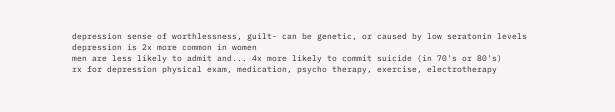depression sense of worthlessness, guilt- can be genetic, or caused by low seratonin levels
depression is 2x more common in women
men are less likely to admit and... 4x more likely to commit suicide (in 70's or 80's)
rx for depression physical exam, medication, psycho therapy, exercise, electrotherapy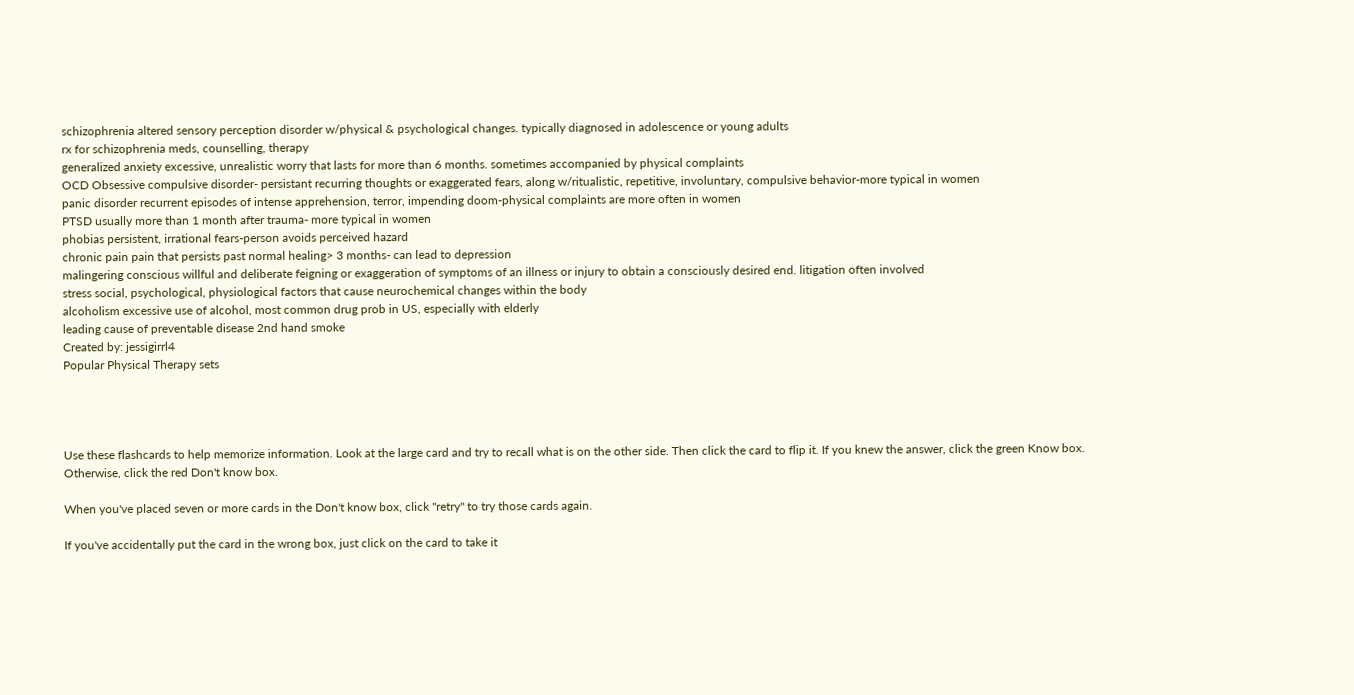schizophrenia altered sensory perception disorder w/physical & psychological changes. typically diagnosed in adolescence or young adults
rx for schizophrenia meds, counselling, therapy
generalized anxiety excessive, unrealistic worry that lasts for more than 6 months. sometimes accompanied by physical complaints
OCD Obsessive compulsive disorder- persistant recurring thoughts or exaggerated fears, along w/ritualistic, repetitive, involuntary, compulsive behavior-more typical in women
panic disorder recurrent episodes of intense apprehension, terror, impending doom-physical complaints are more often in women
PTSD usually more than 1 month after trauma- more typical in women
phobias persistent, irrational fears-person avoids perceived hazard
chronic pain pain that persists past normal healing> 3 months- can lead to depression
malingering conscious willful and deliberate feigning or exaggeration of symptoms of an illness or injury to obtain a consciously desired end. litigation often involved
stress social, psychological, physiological factors that cause neurochemical changes within the body
alcoholism excessive use of alcohol, most common drug prob in US, especially with elderly
leading cause of preventable disease 2nd hand smoke
Created by: jessigirrl4
Popular Physical Therapy sets




Use these flashcards to help memorize information. Look at the large card and try to recall what is on the other side. Then click the card to flip it. If you knew the answer, click the green Know box. Otherwise, click the red Don't know box.

When you've placed seven or more cards in the Don't know box, click "retry" to try those cards again.

If you've accidentally put the card in the wrong box, just click on the card to take it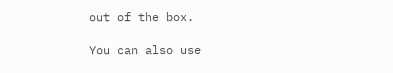out of the box.

You can also use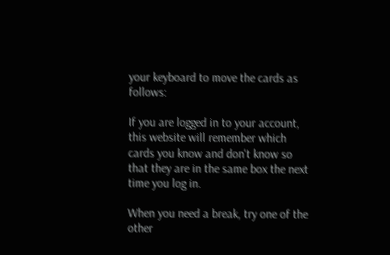your keyboard to move the cards as follows:

If you are logged in to your account, this website will remember which cards you know and don't know so that they are in the same box the next time you log in.

When you need a break, try one of the other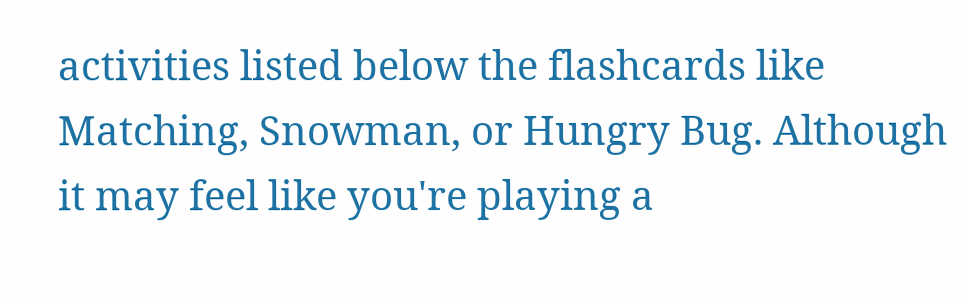activities listed below the flashcards like Matching, Snowman, or Hungry Bug. Although it may feel like you're playing a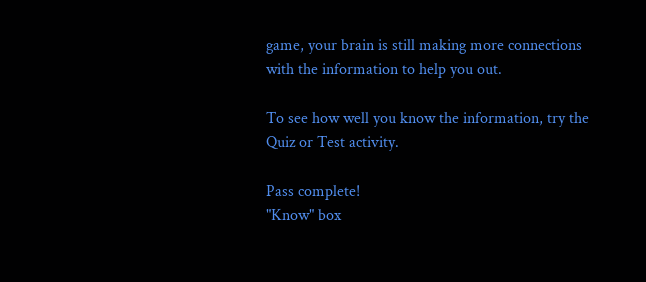game, your brain is still making more connections with the information to help you out.

To see how well you know the information, try the Quiz or Test activity.

Pass complete!
"Know" box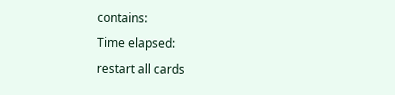contains:
Time elapsed:
restart all cards